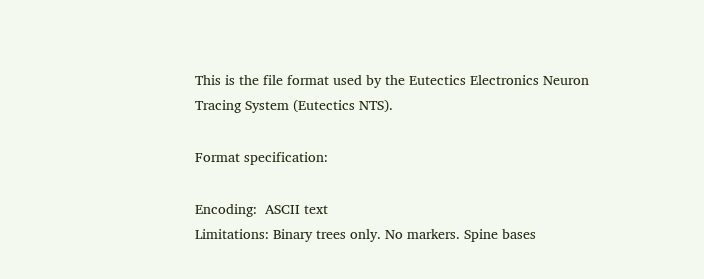This is the file format used by the Eutectics Electronics Neuron Tracing System (Eutectics NTS).

Format specification:

Encoding:  ASCII text
Limitations: Binary trees only. No markers. Spine bases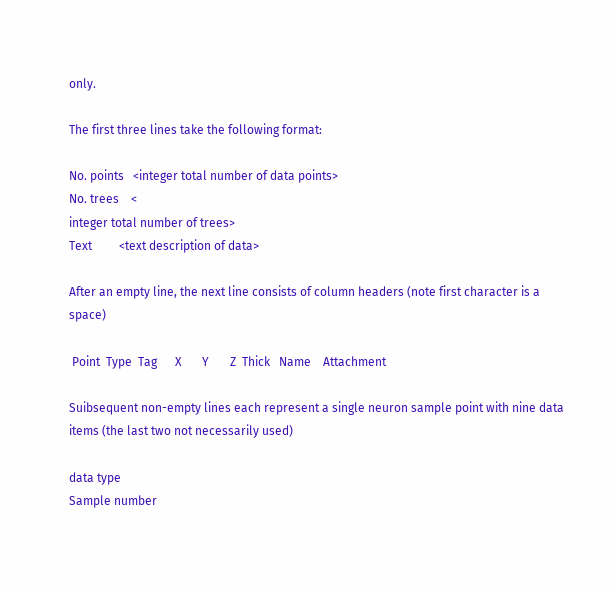only.

The first three lines take the following format:

No. points   <integer total number of data points>
No. trees    <
integer total number of trees>
Text         <text description of data>

After an empty line, the next line consists of column headers (note first character is a space)

 Point  Type  Tag      X       Y       Z  Thick   Name    Attachment

Suibsequent non-empty lines each represent a single neuron sample point with nine data items (the last two not necessarily used)

data type
Sample number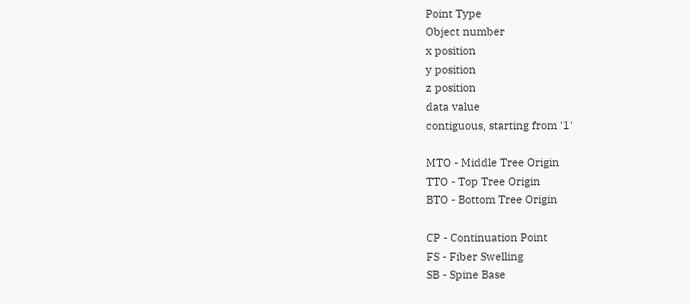Point Type
Object number
x position
y position
z position
data value
contiguous, starting from '1'

MTO - Middle Tree Origin
TTO - Top Tree Origin
BTO - Bottom Tree Origin

CP - Continuation Point
FS - Fiber Swelling
SB - Spine Base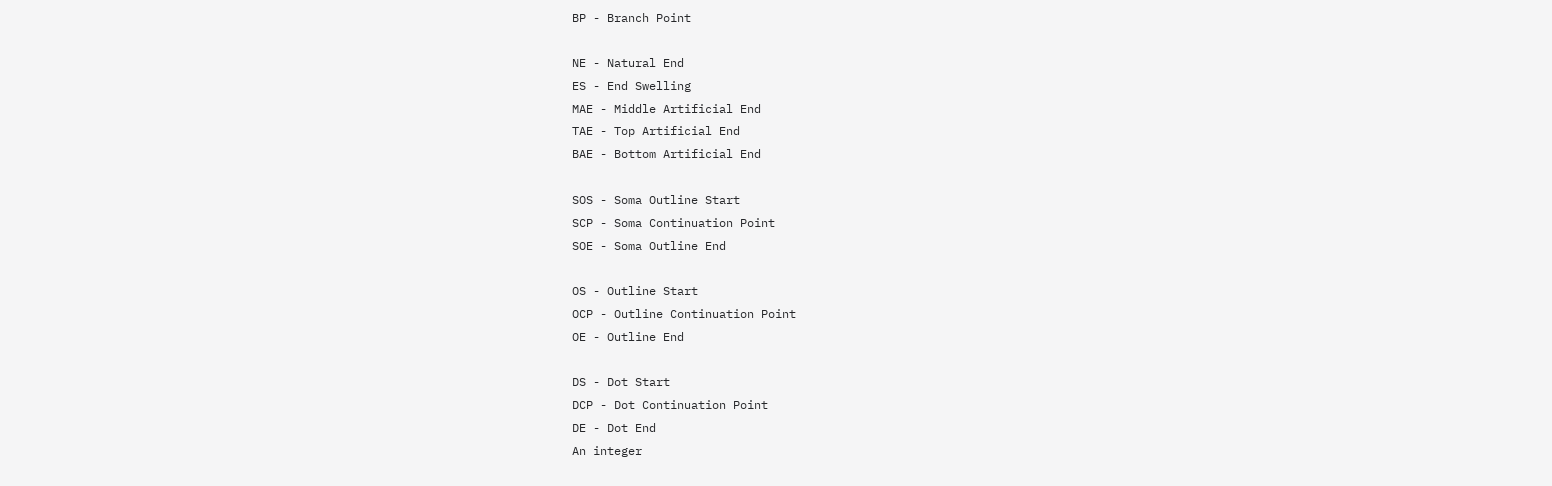BP - Branch Point

NE - Natural End
ES - End Swelling
MAE - Middle Artificial End
TAE - Top Artificial End
BAE - Bottom Artificial End

SOS - Soma Outline Start
SCP - Soma Continuation Point
SOE - Soma Outline End

OS - Outline Start
OCP - Outline Continuation Point
OE - Outline End

DS - Dot Start
DCP - Dot Continuation Point
DE - Dot End
An integer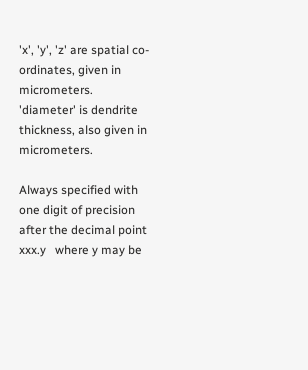'x', 'y', 'z' are spatial co-ordinates, given in micrometers.
'diameter' is dendrite thickness, also given in micrometers.

Always specified with one digit of precision after the decimal point  xxx.y   where y may be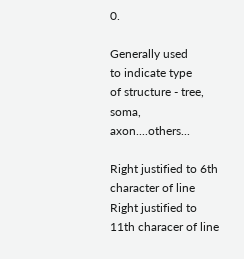0.

Generally used
to indicate type
of structure - tree, soma, axon....others...

Right justified to 6th character of line Right justified to 11th characer of line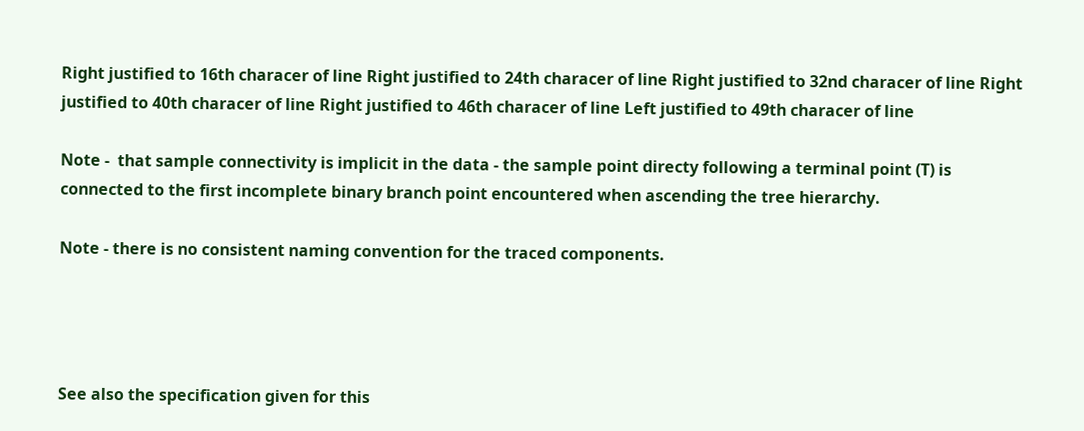Right justified to 16th characer of line Right justified to 24th characer of line Right justified to 32nd characer of line Right justified to 40th characer of line Right justified to 46th characer of line Left justified to 49th characer of line

Note -  that sample connectivity is implicit in the data - the sample point directy following a terminal point (T) is connected to the first incomplete binary branch point encountered when ascending the tree hierarchy.

Note - there is no consistent naming convention for the traced components.




See also the specification given for this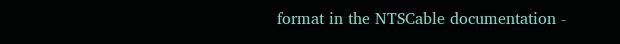format in the NTSCable documentation -